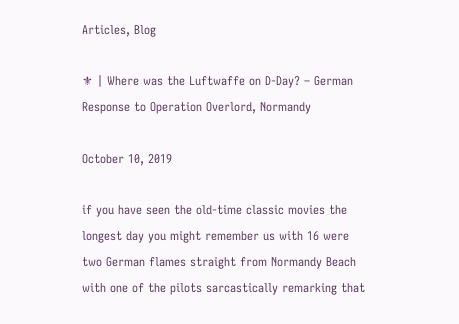Articles, Blog

⚜ | Where was the Luftwaffe on D-Day? – German Response to Operation Overlord, Normandy

October 10, 2019

if you have seen the old-time classic movies the longest day you might remember us with 16 were two German flames straight from Normandy Beach with one of the pilots sarcastically remarking that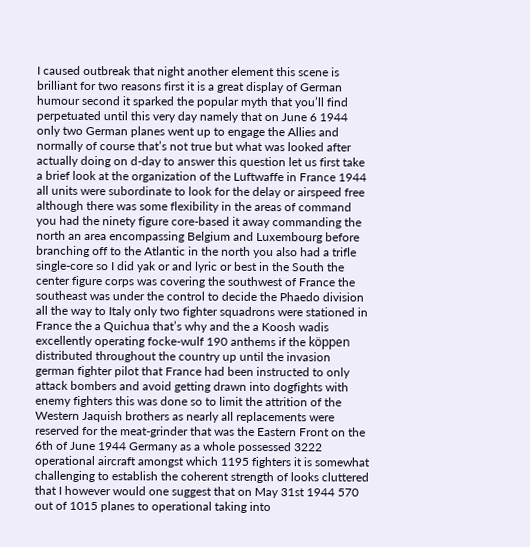I caused outbreak that night another element this scene is brilliant for two reasons first it is a great display of German humour second it sparked the popular myth that you’ll find perpetuated until this very day namely that on June 6 1944 only two German planes went up to engage the Allies and normally of course that’s not true but what was looked after actually doing on d-day to answer this question let us first take a brief look at the organization of the Luftwaffe in France 1944 all units were subordinate to look for the delay or airspeed free although there was some flexibility in the areas of command you had the ninety figure core-based it away commanding the north an area encompassing Belgium and Luxembourg before branching off to the Atlantic in the north you also had a trifle single-core so I did yak or and lyric or best in the South the center figure corps was covering the southwest of France the southeast was under the control to decide the Phaedo division all the way to Italy only two fighter squadrons were stationed in France the a Quichua that’s why and the a Koosh wadis excellently operating focke-wulf 190 anthems if the köppen distributed throughout the country up until the invasion german fighter pilot that France had been instructed to only attack bombers and avoid getting drawn into dogfights with enemy fighters this was done so to limit the attrition of the Western Jaquish brothers as nearly all replacements were reserved for the meat-grinder that was the Eastern Front on the 6th of June 1944 Germany as a whole possessed 3222 operational aircraft amongst which 1195 fighters it is somewhat challenging to establish the coherent strength of looks cluttered that I however would one suggest that on May 31st 1944 570 out of 1015 planes to operational taking into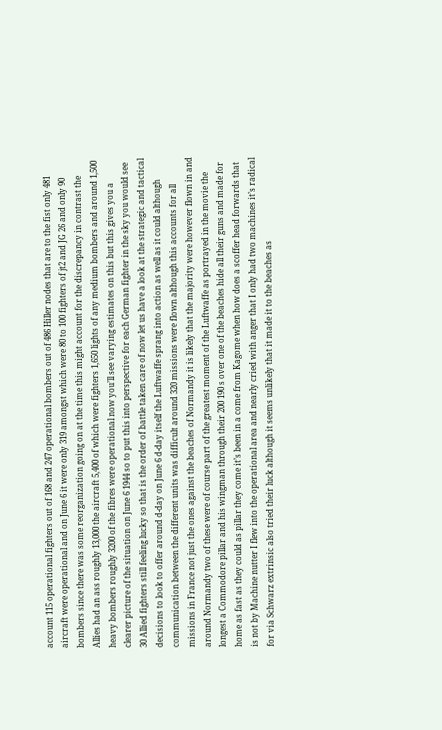account 115 operational fighters out of 168 and 247 operational bombers out of 486 Hiller nodes that are to the fist only 481 aircraft were operational and on June 6 it were only 319 amongst which were 80 to 100 fighters of jt2 and JG 26 and only 90 bombers since there was some reorganization going on at the time this might account for the discrepancy in contrast the Allies had an ass roughly 13,000 the aircraft 5,400 of which were fighters 1,650 lights of any medium bombers and around 1,500 heavy bombers roughly 3200 of the fibres were operational now you’ll see varying estimates on this but this gives you a clearer picture of the situation on June 6 1944 so to put this into perspective for each German fighter in the sky you would see 30 Allied fighters still feeling lucky so that is the order of battle taken care of now let us have a look at the strategic and tactical decisions to look to offer around d-day on June 6 d-day itself the Luftwaffe sprang into action as well as it could although communication between the different units was difficult around 320 missions were flown although this accounts for all missions in France not just the ones against the beaches of Normandy it is likely that the majority were however flown in and around Normandy two of these were of course part of the greatest moment of the Luftwaffe as portrayed in the movie the longest a Commodore pillar and his wingman through their 200 190 s over one of the beaches hide all their guns and made for home as fast as they could as pillar they come it’s been in a come from Kagome when how does a scoffer head forwards that is not by Machine nutter I flew into the operational area and nearly cried with anger that I only had two machines it’s radical for via Schwarz extrinsic also tried their luck although it seems unlikely that it made it to the beaches as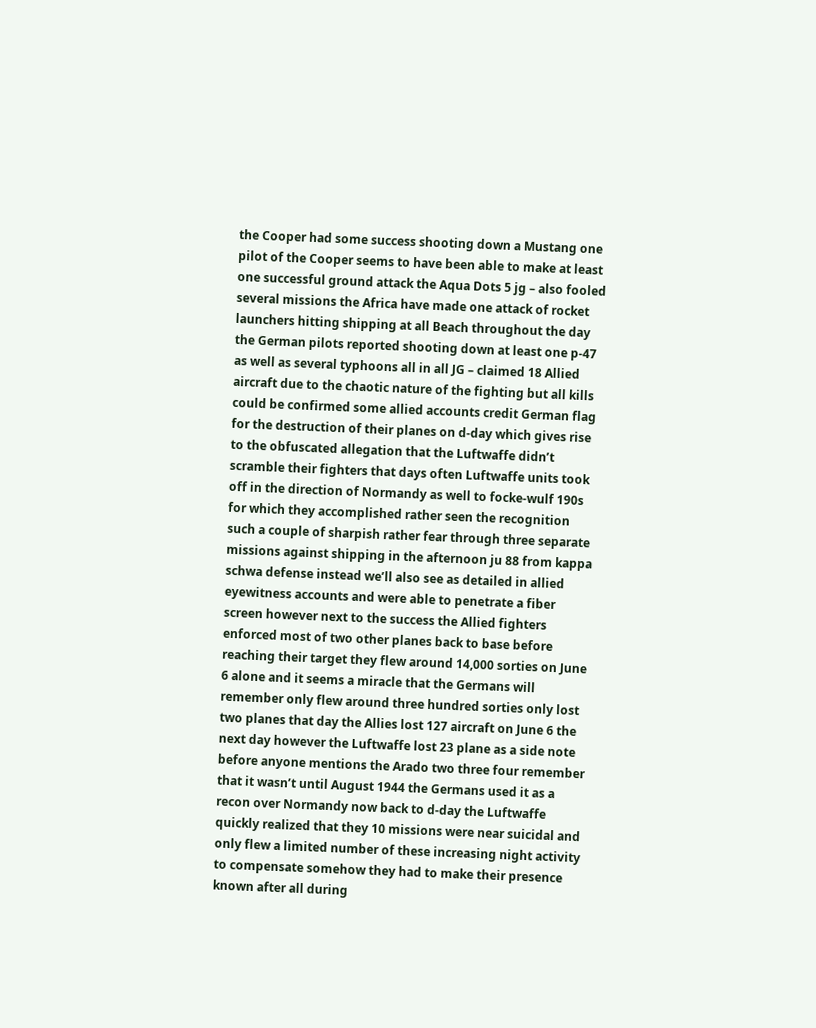the Cooper had some success shooting down a Mustang one pilot of the Cooper seems to have been able to make at least one successful ground attack the Aqua Dots 5 jg – also fooled several missions the Africa have made one attack of rocket launchers hitting shipping at all Beach throughout the day the German pilots reported shooting down at least one p-47 as well as several typhoons all in all JG – claimed 18 Allied aircraft due to the chaotic nature of the fighting but all kills could be confirmed some allied accounts credit German flag for the destruction of their planes on d-day which gives rise to the obfuscated allegation that the Luftwaffe didn’t scramble their fighters that days often Luftwaffe units took off in the direction of Normandy as well to focke-wulf 190s for which they accomplished rather seen the recognition such a couple of sharpish rather fear through three separate missions against shipping in the afternoon ju 88 from kappa schwa defense instead we’ll also see as detailed in allied eyewitness accounts and were able to penetrate a fiber screen however next to the success the Allied fighters enforced most of two other planes back to base before reaching their target they flew around 14,000 sorties on June 6 alone and it seems a miracle that the Germans will remember only flew around three hundred sorties only lost two planes that day the Allies lost 127 aircraft on June 6 the next day however the Luftwaffe lost 23 plane as a side note before anyone mentions the Arado two three four remember that it wasn’t until August 1944 the Germans used it as a recon over Normandy now back to d-day the Luftwaffe quickly realized that they 10 missions were near suicidal and only flew a limited number of these increasing night activity to compensate somehow they had to make their presence known after all during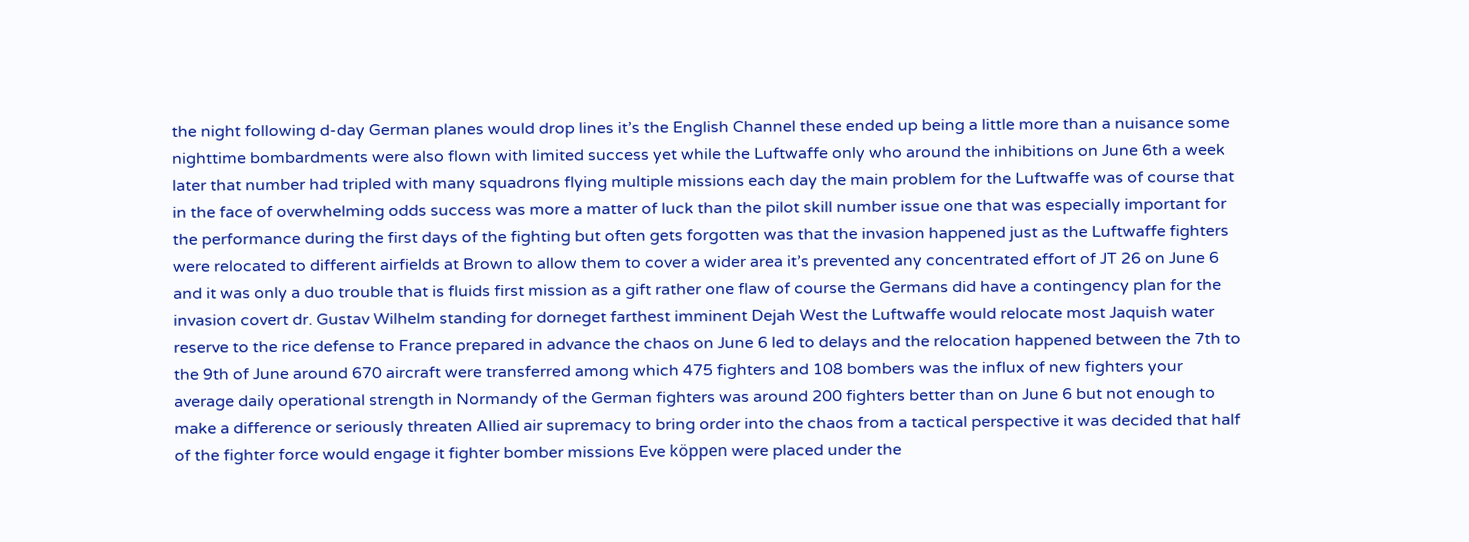the night following d-day German planes would drop lines it’s the English Channel these ended up being a little more than a nuisance some nighttime bombardments were also flown with limited success yet while the Luftwaffe only who around the inhibitions on June 6th a week later that number had tripled with many squadrons flying multiple missions each day the main problem for the Luftwaffe was of course that in the face of overwhelming odds success was more a matter of luck than the pilot skill number issue one that was especially important for the performance during the first days of the fighting but often gets forgotten was that the invasion happened just as the Luftwaffe fighters were relocated to different airfields at Brown to allow them to cover a wider area it’s prevented any concentrated effort of JT 26 on June 6 and it was only a duo trouble that is fluids first mission as a gift rather one flaw of course the Germans did have a contingency plan for the invasion covert dr. Gustav Wilhelm standing for dorneget farthest imminent Dejah West the Luftwaffe would relocate most Jaquish water reserve to the rice defense to France prepared in advance the chaos on June 6 led to delays and the relocation happened between the 7th to the 9th of June around 670 aircraft were transferred among which 475 fighters and 108 bombers was the influx of new fighters your average daily operational strength in Normandy of the German fighters was around 200 fighters better than on June 6 but not enough to make a difference or seriously threaten Allied air supremacy to bring order into the chaos from a tactical perspective it was decided that half of the fighter force would engage it fighter bomber missions Eve köppen were placed under the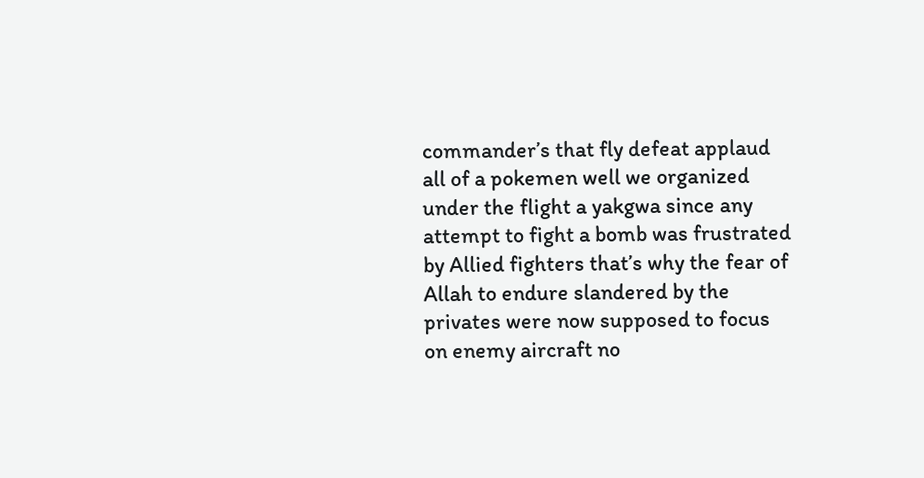commander’s that fly defeat applaud all of a pokemen well we organized under the flight a yakgwa since any attempt to fight a bomb was frustrated by Allied fighters that’s why the fear of Allah to endure slandered by the privates were now supposed to focus on enemy aircraft no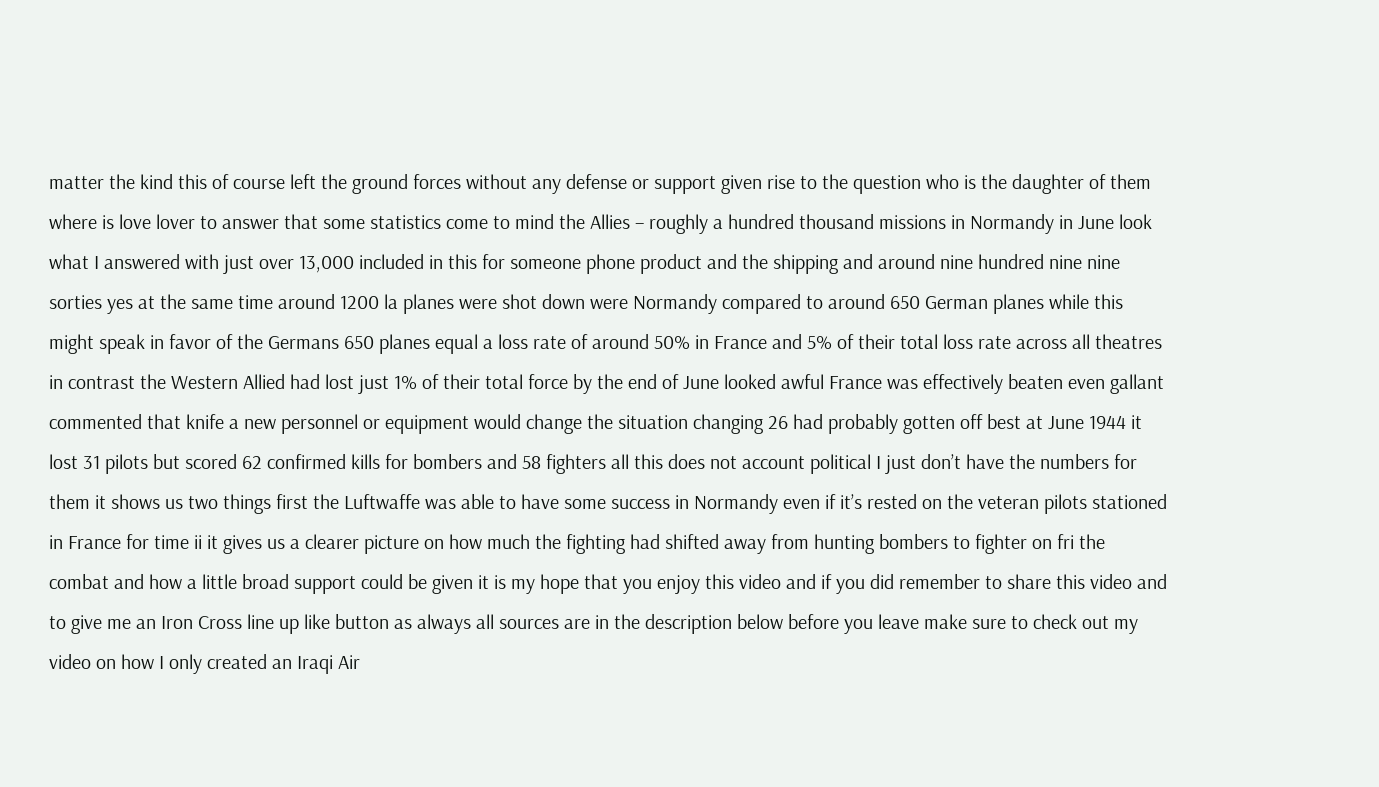matter the kind this of course left the ground forces without any defense or support given rise to the question who is the daughter of them where is love lover to answer that some statistics come to mind the Allies – roughly a hundred thousand missions in Normandy in June look what I answered with just over 13,000 included in this for someone phone product and the shipping and around nine hundred nine nine sorties yes at the same time around 1200 la planes were shot down were Normandy compared to around 650 German planes while this might speak in favor of the Germans 650 planes equal a loss rate of around 50% in France and 5% of their total loss rate across all theatres in contrast the Western Allied had lost just 1% of their total force by the end of June looked awful France was effectively beaten even gallant commented that knife a new personnel or equipment would change the situation changing 26 had probably gotten off best at June 1944 it lost 31 pilots but scored 62 confirmed kills for bombers and 58 fighters all this does not account political I just don’t have the numbers for them it shows us two things first the Luftwaffe was able to have some success in Normandy even if it’s rested on the veteran pilots stationed in France for time ii it gives us a clearer picture on how much the fighting had shifted away from hunting bombers to fighter on fri the combat and how a little broad support could be given it is my hope that you enjoy this video and if you did remember to share this video and to give me an Iron Cross line up like button as always all sources are in the description below before you leave make sure to check out my video on how I only created an Iraqi Air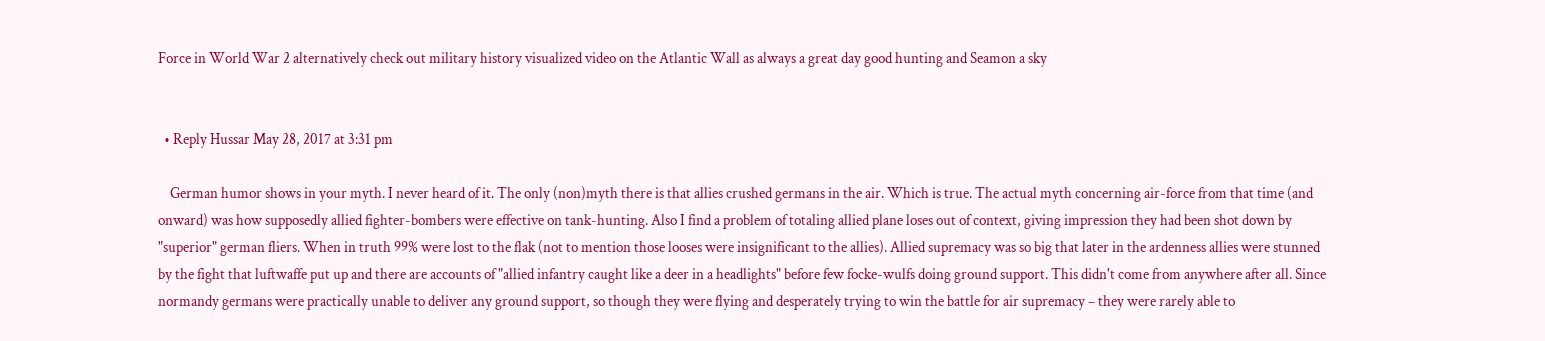Force in World War 2 alternatively check out military history visualized video on the Atlantic Wall as always a great day good hunting and Seamon a sky


  • Reply Hussar May 28, 2017 at 3:31 pm

    German humor shows in your myth. I never heard of it. The only (non)myth there is that allies crushed germans in the air. Which is true. The actual myth concerning air-force from that time (and onward) was how supposedly allied fighter-bombers were effective on tank-hunting. Also I find a problem of totaling allied plane loses out of context, giving impression they had been shot down by "superior" german fliers. When in truth 99% were lost to the flak (not to mention those looses were insignificant to the allies). Allied supremacy was so big that later in the ardenness allies were stunned by the fight that luftwaffe put up and there are accounts of "allied infantry caught like a deer in a headlights" before few focke-wulfs doing ground support. This didn't come from anywhere after all. Since normandy germans were practically unable to deliver any ground support, so though they were flying and desperately trying to win the battle for air supremacy – they were rarely able to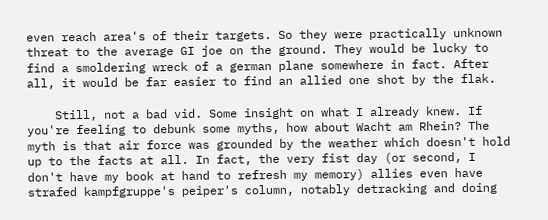even reach area's of their targets. So they were practically unknown threat to the average GI joe on the ground. They would be lucky to find a smoldering wreck of a german plane somewhere in fact. After all, it would be far easier to find an allied one shot by the flak.

    Still, not a bad vid. Some insight on what I already knew. If you're feeling to debunk some myths, how about Wacht am Rhein? The myth is that air force was grounded by the weather which doesn't hold up to the facts at all. In fact, the very fist day (or second, I don't have my book at hand to refresh my memory) allies even have strafed kampfgruppe's peiper's column, notably detracking and doing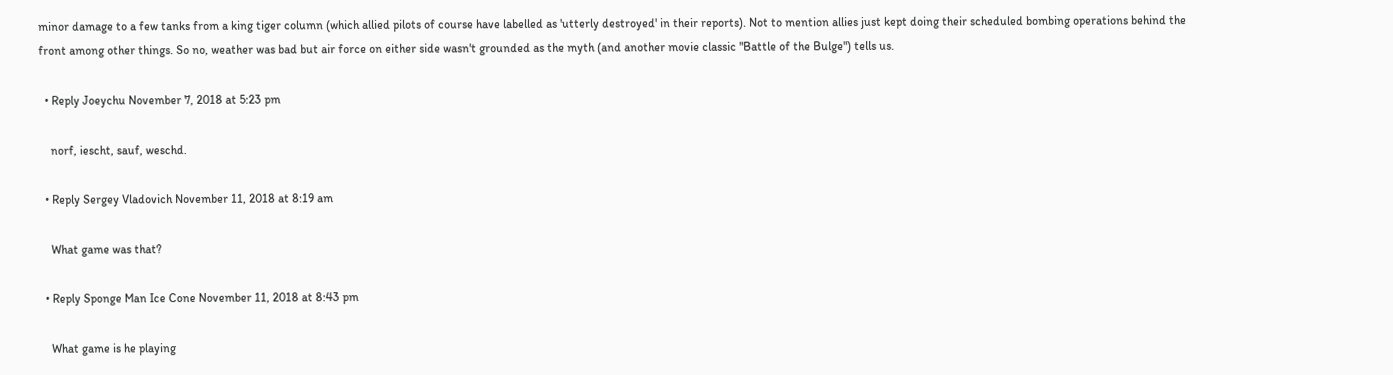minor damage to a few tanks from a king tiger column (which allied pilots of course have labelled as 'utterly destroyed' in their reports). Not to mention allies just kept doing their scheduled bombing operations behind the front among other things. So no, weather was bad but air force on either side wasn't grounded as the myth (and another movie classic "Battle of the Bulge") tells us.

  • Reply Joeychu November 7, 2018 at 5:23 pm

    norf, iescht, sauf, weschd.

  • Reply Sergey Vladovich November 11, 2018 at 8:19 am

    What game was that?

  • Reply Sponge Man Ice Cone November 11, 2018 at 8:43 pm

    What game is he playing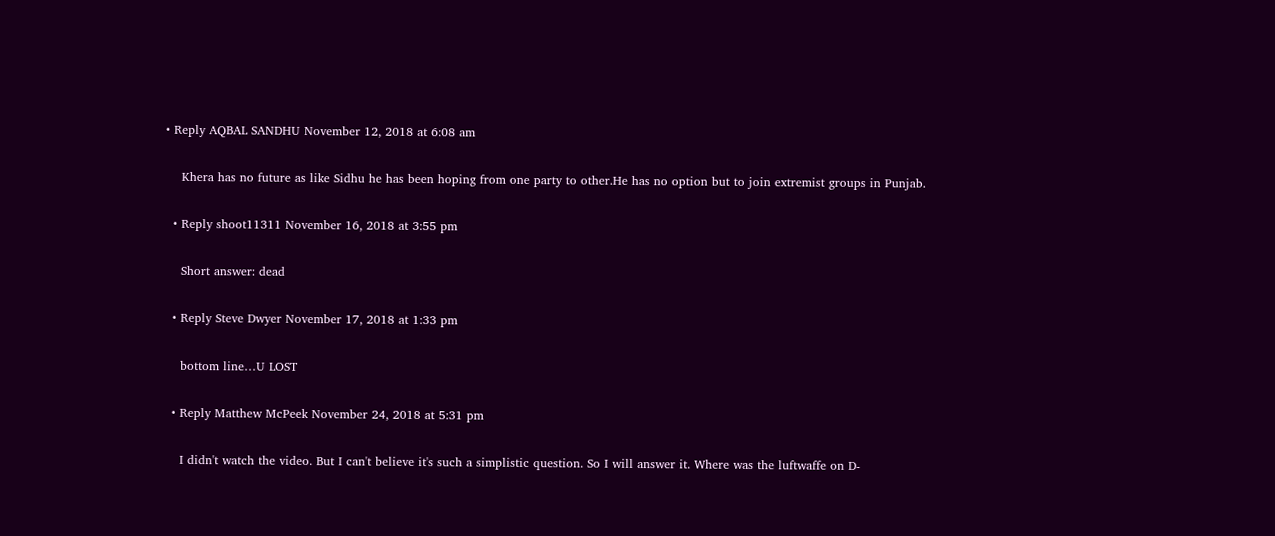• Reply AQBAL SANDHU November 12, 2018 at 6:08 am

    Khera has no future as like Sidhu he has been hoping from one party to other.He has no option but to join extremist groups in Punjab.

  • Reply shoot11311 November 16, 2018 at 3:55 pm

    Short answer: dead

  • Reply Steve Dwyer November 17, 2018 at 1:33 pm

    bottom line…U LOST

  • Reply Matthew McPeek November 24, 2018 at 5:31 pm

    I didn't watch the video. But I can't believe it's such a simplistic question. So I will answer it. Where was the luftwaffe on D-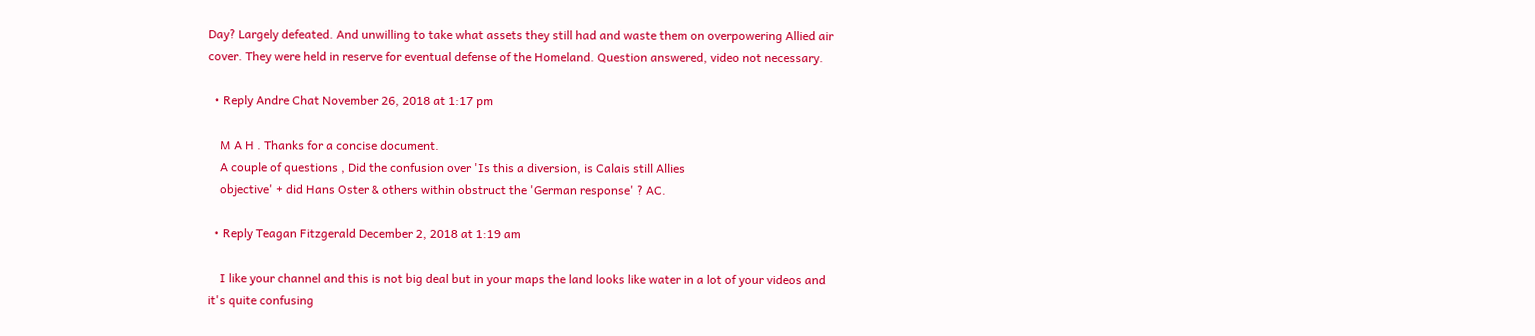Day? Largely defeated. And unwilling to take what assets they still had and waste them on overpowering Allied air cover. They were held in reserve for eventual defense of the Homeland. Question answered, video not necessary.

  • Reply Andre Chat November 26, 2018 at 1:17 pm

    M A H . Thanks for a concise document.
    A couple of questions , Did the confusion over 'Is this a diversion, is Calais still Allies
    objective' + did Hans Oster & others within obstruct the 'German response' ? AC.

  • Reply Teagan Fitzgerald December 2, 2018 at 1:19 am

    I like your channel and this is not big deal but in your maps the land looks like water in a lot of your videos and it's quite confusing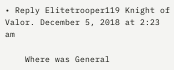• Reply Elitetrooper119 Knight of Valor. December 5, 2018 at 2:23 am

    Where was General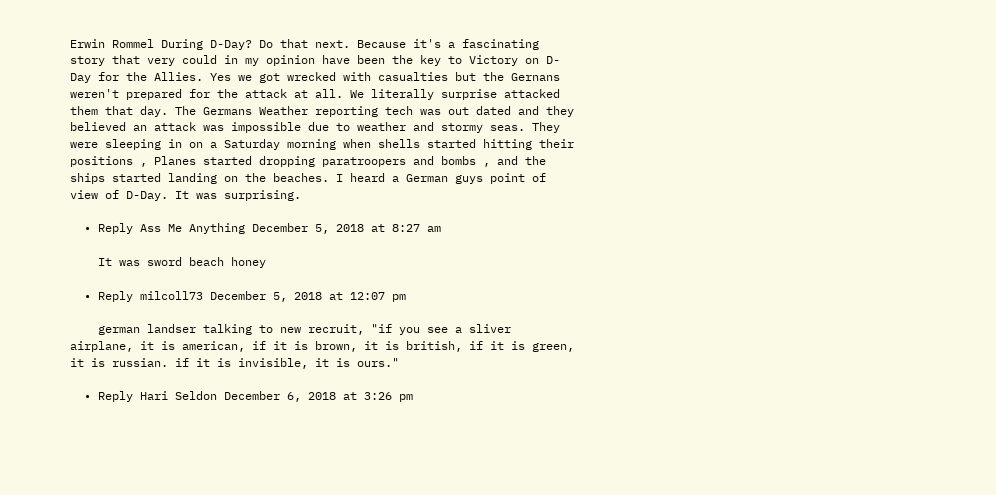Erwin Rommel During D-Day? Do that next. Because it's a fascinating story that very could in my opinion have been the key to Victory on D-Day for the Allies. Yes we got wrecked with casualties but the Gernans weren't prepared for the attack at all. We literally surprise attacked them that day. The Germans Weather reporting tech was out dated and they believed an attack was impossible due to weather and stormy seas. They were sleeping in on a Saturday morning when shells started hitting their positions , Planes started dropping paratroopers and bombs , and the ships started landing on the beaches. I heard a German guys point of view of D-Day. It was surprising.

  • Reply Ass Me Anything December 5, 2018 at 8:27 am

    It was sword beach honey

  • Reply milcoll73 December 5, 2018 at 12:07 pm

    german landser talking to new recruit, "if you see a sliver airplane, it is american, if it is brown, it is british, if it is green, it is russian. if it is invisible, it is ours."

  • Reply Hari Seldon December 6, 2018 at 3:26 pm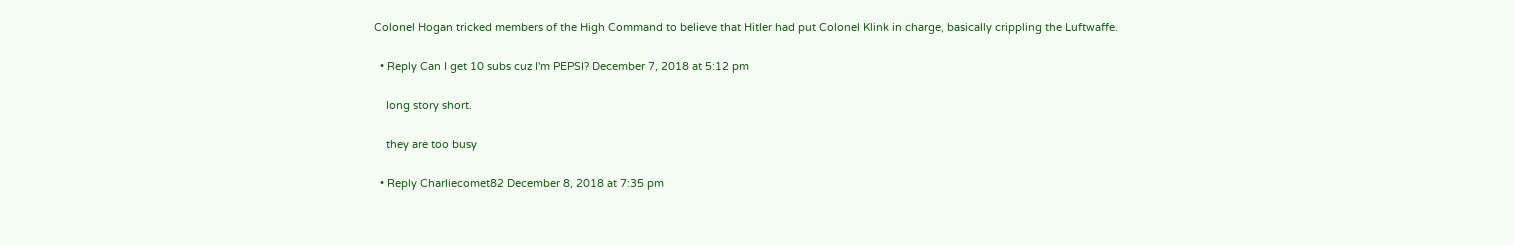Colonel Hogan tricked members of the High Command to believe that Hitler had put Colonel Klink in charge, basically crippling the Luftwaffe.

  • Reply Can I get 10 subs cuz I'm PEPSI? December 7, 2018 at 5:12 pm

    long story short.

    they are too busy

  • Reply Charliecomet82 December 8, 2018 at 7:35 pm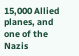15,000 Allied planes, and one of the Nazis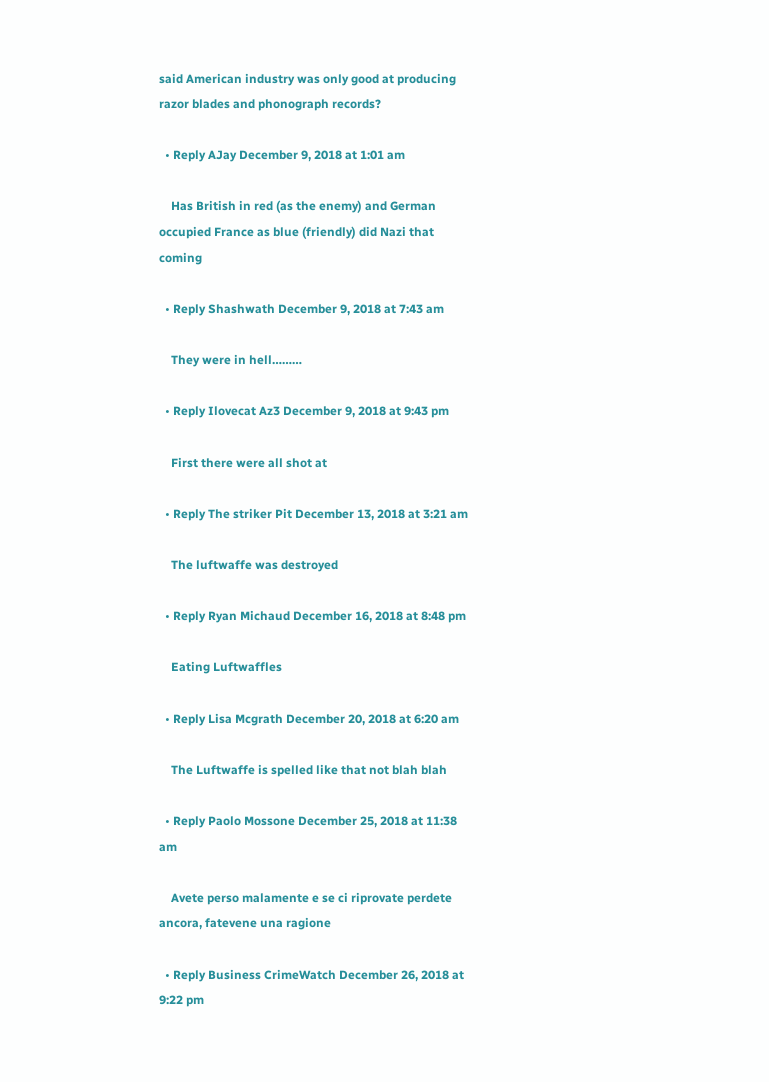said American industry was only good at producing razor blades and phonograph records?

  • Reply AJay December 9, 2018 at 1:01 am

    Has British in red (as the enemy) and German occupied France as blue (friendly) did Nazi that coming

  • Reply Shashwath December 9, 2018 at 7:43 am

    They were in hell………

  • Reply Ilovecat Az3 December 9, 2018 at 9:43 pm

    First there were all shot at

  • Reply The striker Pit December 13, 2018 at 3:21 am

    The luftwaffe was destroyed

  • Reply Ryan Michaud December 16, 2018 at 8:48 pm

    Eating Luftwaffles

  • Reply Lisa Mcgrath December 20, 2018 at 6:20 am

    The Luftwaffe is spelled like that not blah blah

  • Reply Paolo Mossone December 25, 2018 at 11:38 am

    Avete perso malamente e se ci riprovate perdete ancora, fatevene una ragione

  • Reply Business CrimeWatch December 26, 2018 at 9:22 pm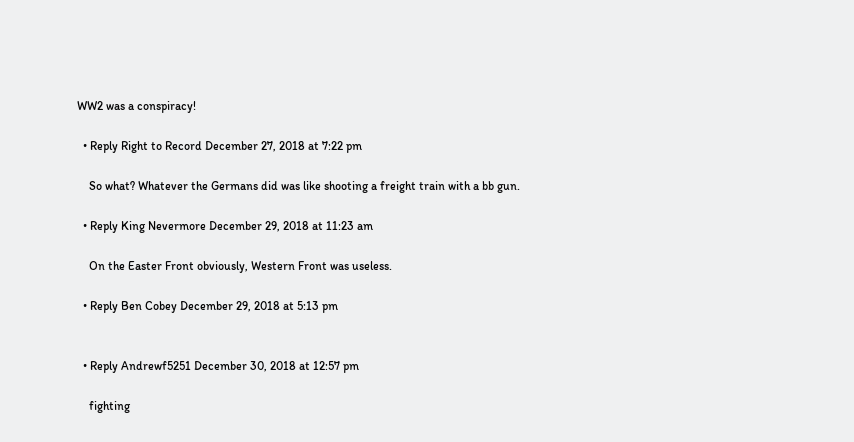WW2 was a conspiracy!

  • Reply Right to Record December 27, 2018 at 7:22 pm

    So what? Whatever the Germans did was like shooting a freight train with a bb gun.

  • Reply King Nevermore December 29, 2018 at 11:23 am

    On the Easter Front obviously, Western Front was useless.

  • Reply Ben Cobey December 29, 2018 at 5:13 pm


  • Reply Andrewf5251 December 30, 2018 at 12:57 pm

    fighting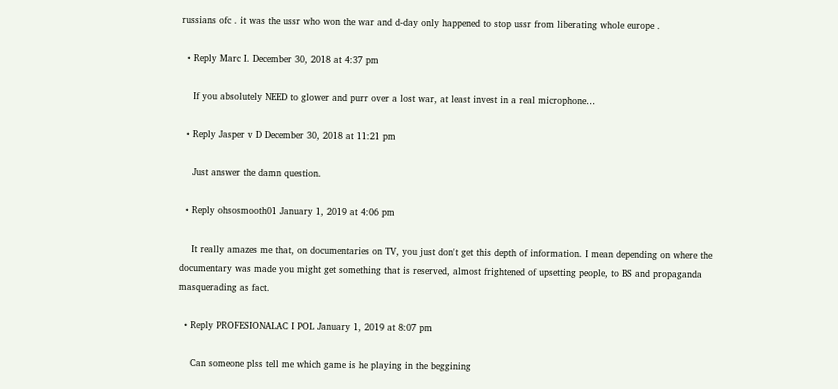russians ofc . it was the ussr who won the war and d-day only happened to stop ussr from liberating whole europe .

  • Reply Marc I. December 30, 2018 at 4:37 pm

    If you absolutely NEED to glower and purr over a lost war, at least invest in a real microphone…

  • Reply Jasper v D December 30, 2018 at 11:21 pm

    Just answer the damn question.

  • Reply ohsosmooth01 January 1, 2019 at 4:06 pm

    It really amazes me that, on documentaries on TV, you just don't get this depth of information. I mean depending on where the documentary was made you might get something that is reserved, almost frightened of upsetting people, to BS and propaganda masquerading as fact.

  • Reply PROFESIONALAC I POL January 1, 2019 at 8:07 pm

    Can someone plss tell me which game is he playing in the beggining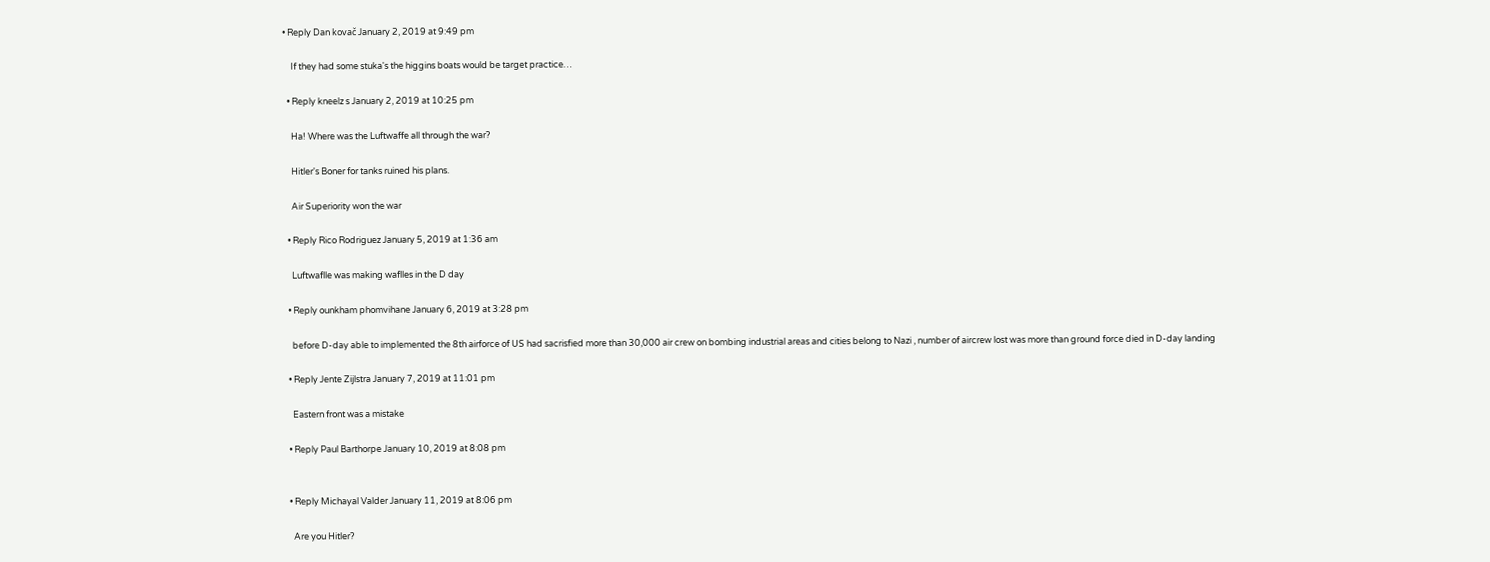• Reply Dan kovač January 2, 2019 at 9:49 pm

    If they had some stuka's the higgins boats would be target practice…

  • Reply kneelz s January 2, 2019 at 10:25 pm

    Ha! Where was the Luftwaffe all through the war?

    Hitler's Boner for tanks ruined his plans.

    Air Superiority won the war

  • Reply Rico Rodriguez January 5, 2019 at 1:36 am

    Luftwaflle was making waflles in the D day

  • Reply ounkham phomvihane January 6, 2019 at 3:28 pm

    before D-day able to implemented the 8th airforce of US had sacrisfied more than 30,000 air crew on bombing industrial areas and cities belong to Nazi , number of aircrew lost was more than ground force died in D-day landing

  • Reply Jente Zijlstra January 7, 2019 at 11:01 pm

    Eastern front was a mistake

  • Reply Paul Barthorpe January 10, 2019 at 8:08 pm


  • Reply Michayal Valder January 11, 2019 at 8:06 pm

    Are you Hitler?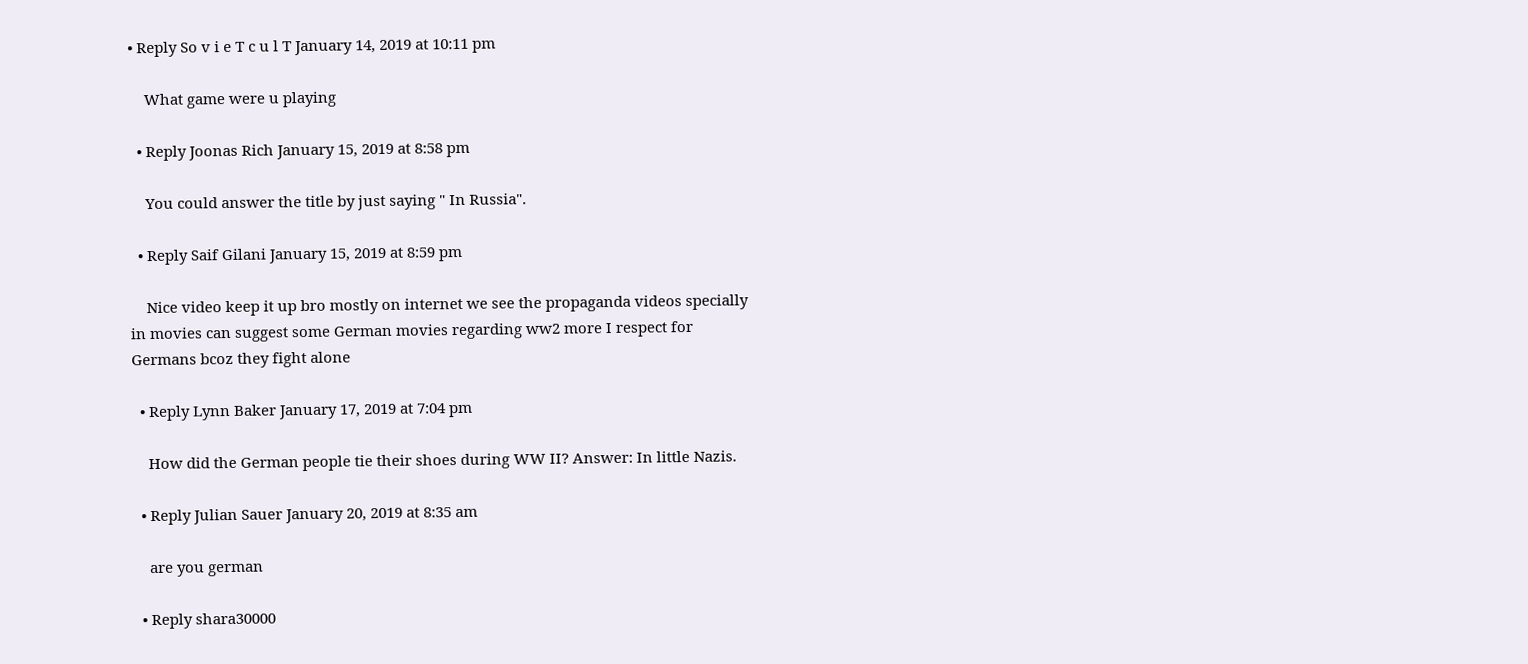• Reply So v i e T c u l T January 14, 2019 at 10:11 pm

    What game were u playing

  • Reply Joonas Rich January 15, 2019 at 8:58 pm

    You could answer the title by just saying " In Russia".

  • Reply Saif Gilani January 15, 2019 at 8:59 pm

    Nice video keep it up bro mostly on internet we see the propaganda videos specially in movies can suggest some German movies regarding ww2 more I respect for Germans bcoz they fight alone

  • Reply Lynn Baker January 17, 2019 at 7:04 pm

    How did the German people tie their shoes during WW II? Answer: In little Nazis.

  • Reply Julian Sauer January 20, 2019 at 8:35 am

    are you german

  • Reply shara30000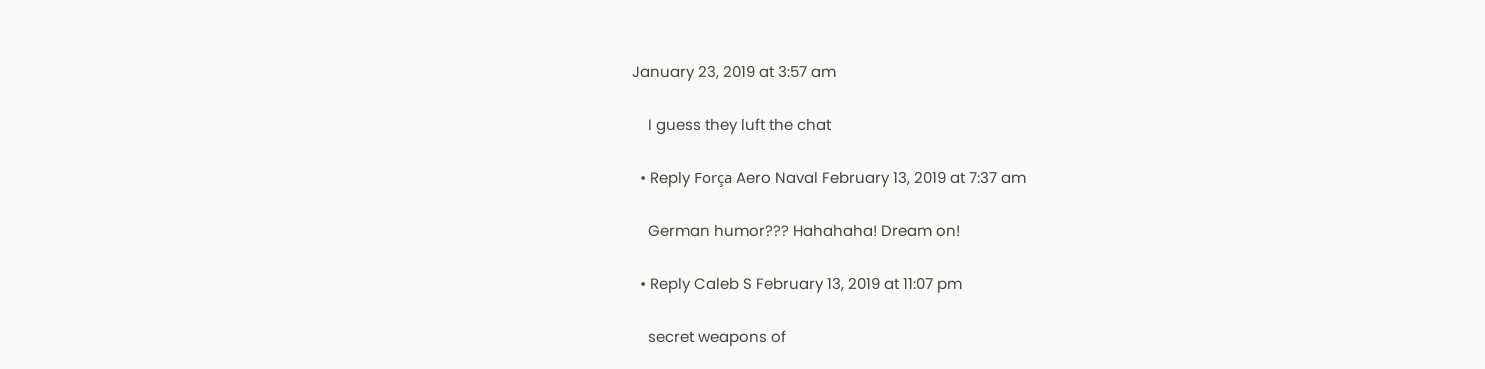January 23, 2019 at 3:57 am

    I guess they luft the chat

  • Reply Força Aero Naval February 13, 2019 at 7:37 am

    German humor??? Hahahaha! Dream on!

  • Reply Caleb S February 13, 2019 at 11:07 pm

    secret weapons of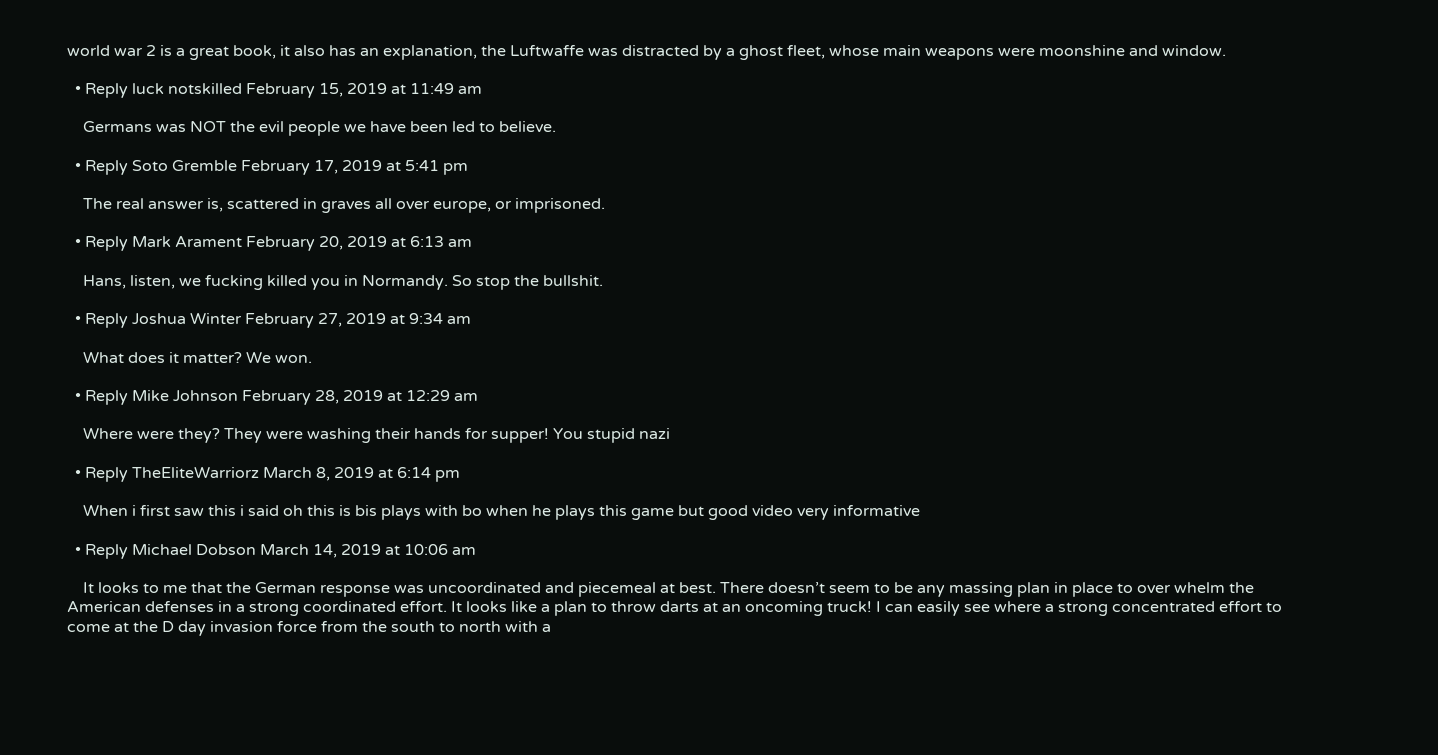world war 2 is a great book, it also has an explanation, the Luftwaffe was distracted by a ghost fleet, whose main weapons were moonshine and window.

  • Reply luck notskilled February 15, 2019 at 11:49 am

    Germans was NOT the evil people we have been led to believe.

  • Reply Soto Gremble February 17, 2019 at 5:41 pm

    The real answer is, scattered in graves all over europe, or imprisoned.

  • Reply Mark Arament February 20, 2019 at 6:13 am

    Hans, listen, we fucking killed you in Normandy. So stop the bullshit.

  • Reply Joshua Winter February 27, 2019 at 9:34 am

    What does it matter? We won.

  • Reply Mike Johnson February 28, 2019 at 12:29 am

    Where were they? They were washing their hands for supper! You stupid nazi

  • Reply TheEliteWarriorz March 8, 2019 at 6:14 pm

    When i first saw this i said oh this is bis plays with bo when he plays this game but good video very informative

  • Reply Michael Dobson March 14, 2019 at 10:06 am

    It looks to me that the German response was uncoordinated and piecemeal at best. There doesn’t seem to be any massing plan in place to over whelm the American defenses in a strong coordinated effort. It looks like a plan to throw darts at an oncoming truck! I can easily see where a strong concentrated effort to come at the D day invasion force from the south to north with a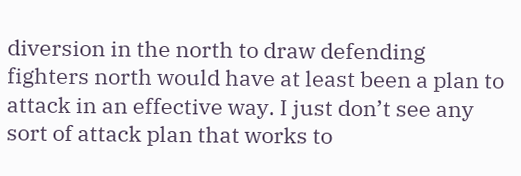diversion in the north to draw defending fighters north would have at least been a plan to attack in an effective way. I just don’t see any sort of attack plan that works to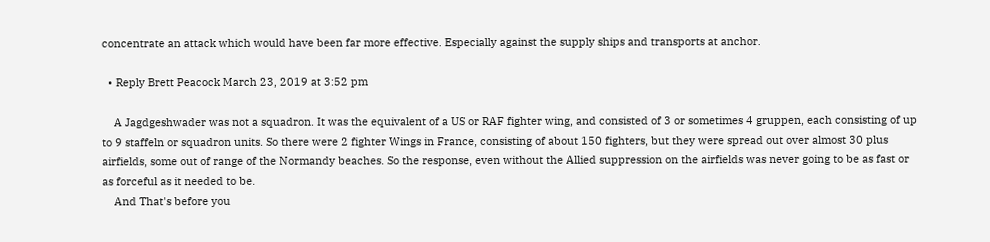concentrate an attack which would have been far more effective. Especially against the supply ships and transports at anchor.

  • Reply Brett Peacock March 23, 2019 at 3:52 pm

    A Jagdgeshwader was not a squadron. It was the equivalent of a US or RAF fighter wing, and consisted of 3 or sometimes 4 gruppen, each consisting of up to 9 staffeln or squadron units. So there were 2 fighter Wings in France, consisting of about 150 fighters, but they were spread out over almost 30 plus airfields, some out of range of the Normandy beaches. So the response, even without the Allied suppression on the airfields was never going to be as fast or as forceful as it needed to be.
    And That's before you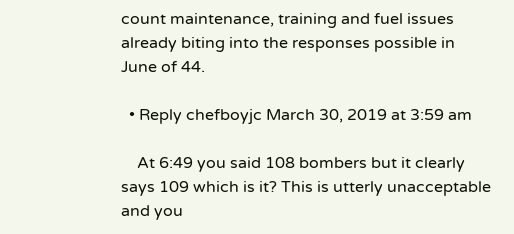count maintenance, training and fuel issues already biting into the responses possible in June of 44.

  • Reply chefboyjc March 30, 2019 at 3:59 am

    At 6:49 you said 108 bombers but it clearly says 109 which is it? This is utterly unacceptable and you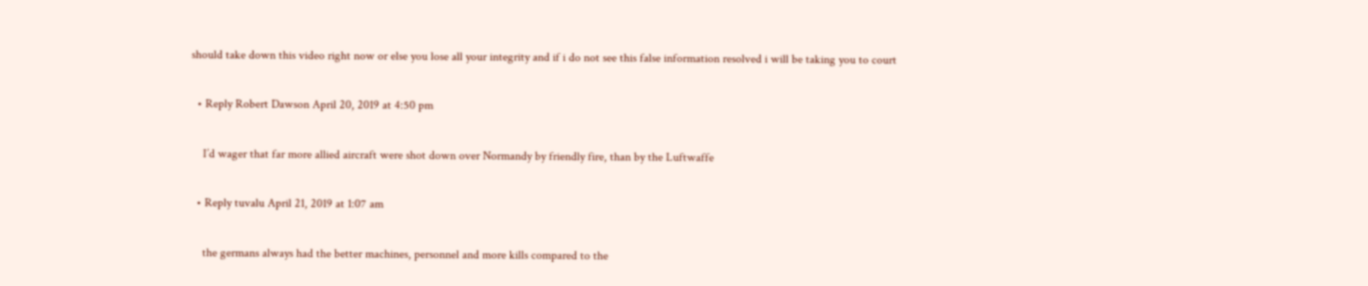should take down this video right now or else you lose all your integrity and if i do not see this false information resolved i will be taking you to court

  • Reply Robert Dawson April 20, 2019 at 4:50 pm

    I’d wager that far more allied aircraft were shot down over Normandy by friendly fire, than by the Luftwaffe

  • Reply tuvalu April 21, 2019 at 1:07 am

    the germans always had the better machines, personnel and more kills compared to the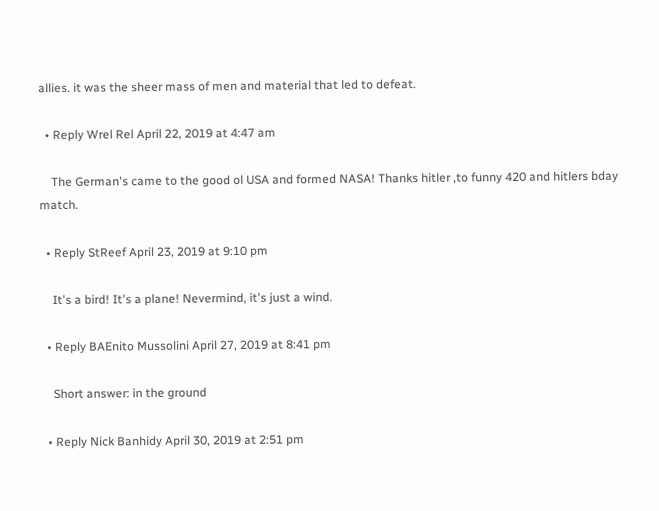allies. it was the sheer mass of men and material that led to defeat.

  • Reply Wrel Rel April 22, 2019 at 4:47 am

    The German's came to the good ol USA and formed NASA! Thanks hitler ,to funny 420 and hitlers bday match.

  • Reply StReef April 23, 2019 at 9:10 pm

    It's a bird! It's a plane! Nevermind, it's just a wind.

  • Reply BAEnito Mussolini April 27, 2019 at 8:41 pm

    Short answer: in the ground

  • Reply Nick Banhidy April 30, 2019 at 2:51 pm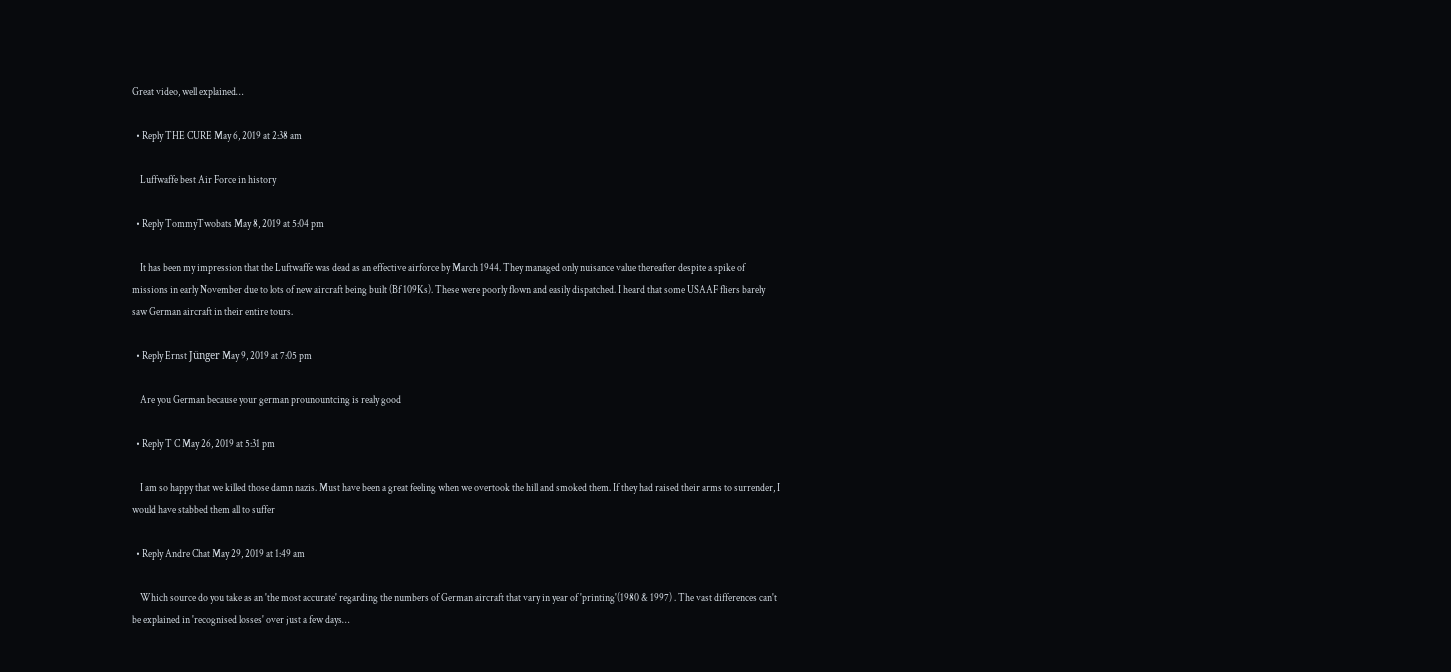Great video, well explained…

  • Reply THE CURE May 6, 2019 at 2:38 am

    Luffwaffe best Air Force in history

  • Reply TommyTwobats May 8, 2019 at 5:04 pm

    It has been my impression that the Luftwaffe was dead as an effective airforce by March 1944. They managed only nuisance value thereafter despite a spike of missions in early November due to lots of new aircraft being built (Bf 109Ks). These were poorly flown and easily dispatched. I heard that some USAAF fliers barely saw German aircraft in their entire tours.

  • Reply Ernst Jünger May 9, 2019 at 7:05 pm

    Are you German because your german prounountcing is realy good

  • Reply T C May 26, 2019 at 5:31 pm

    I am so happy that we killed those damn nazis. Must have been a great feeling when we overtook the hill and smoked them. If they had raised their arms to surrender, I would have stabbed them all to suffer

  • Reply Andre Chat May 29, 2019 at 1:49 am

    Which source do you take as an 'the most accurate' regarding the numbers of German aircraft that vary in year of 'printing'(1980 & 1997) . The vast differences can't be explained in 'recognised losses' over just a few days…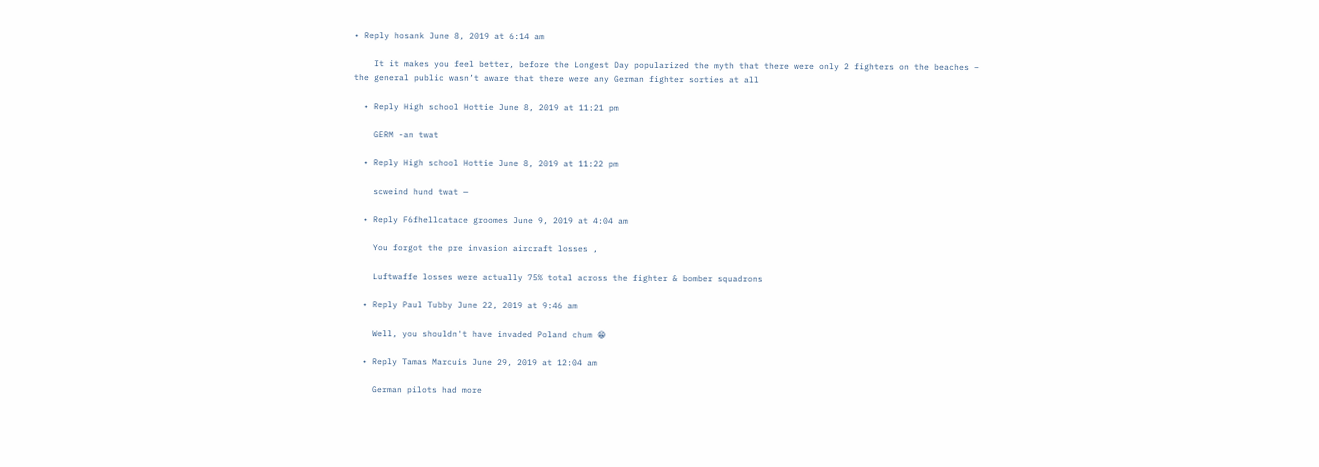• Reply hosank June 8, 2019 at 6:14 am

    It it makes you feel better, before the Longest Day popularized the myth that there were only 2 fighters on the beaches – the general public wasn’t aware that there were any German fighter sorties at all

  • Reply High school Hottie June 8, 2019 at 11:21 pm

    GERM -an twat

  • Reply High school Hottie June 8, 2019 at 11:22 pm

    scweind hund twat —

  • Reply F6fhellcatace groomes June 9, 2019 at 4:04 am

    You forgot the pre invasion aircraft losses ,

    Luftwaffe losses were actually 75% total across the fighter & bomber squadrons

  • Reply Paul Tubby June 22, 2019 at 9:46 am

    Well, you shouldn't have invaded Poland chum 😁

  • Reply Tamas Marcuis June 29, 2019 at 12:04 am

    German pilots had more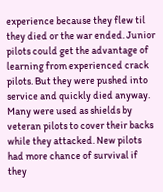experience because they flew til they died or the war ended. Junior pilots could get the advantage of learning from experienced crack pilots. But they were pushed into service and quickly died anyway. Many were used as shields by veteran pilots to cover their backs while they attacked. New pilots had more chance of survival if they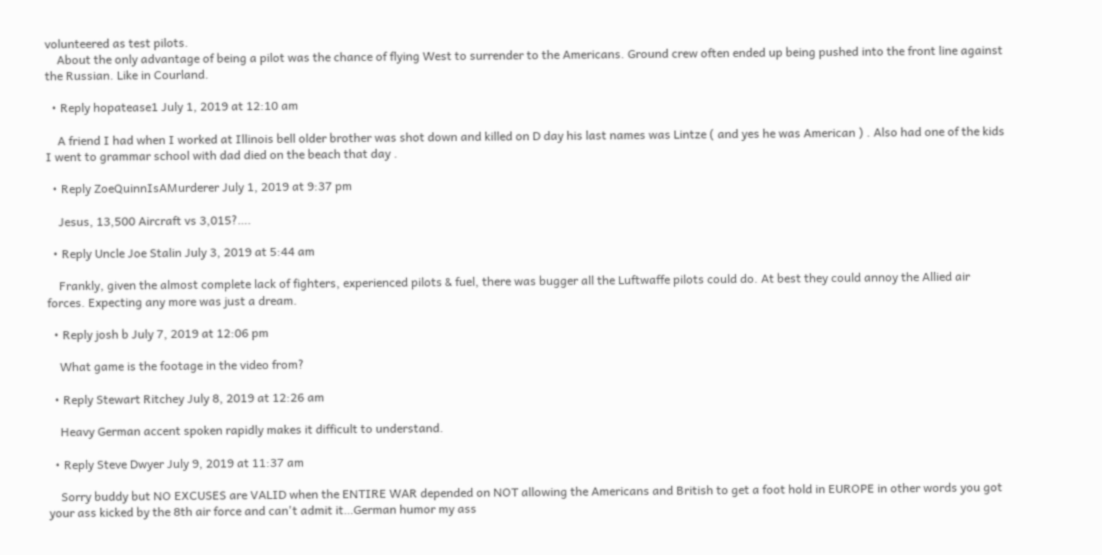volunteered as test pilots.
    About the only advantage of being a pilot was the chance of flying West to surrender to the Americans. Ground crew often ended up being pushed into the front line against the Russian. Like in Courland.

  • Reply hopatease1 July 1, 2019 at 12:10 am

    A friend I had when I worked at Illinois bell older brother was shot down and killed on D day his last names was Lintze ( and yes he was American ) . Also had one of the kids I went to grammar school with dad died on the beach that day .

  • Reply ZoeQuinnIsAMurderer July 1, 2019 at 9:37 pm

    Jesus, 13,500 Aircraft vs 3,015?….

  • Reply Uncle Joe Stalin July 3, 2019 at 5:44 am

    Frankly, given the almost complete lack of fighters, experienced pilots & fuel, there was bugger all the Luftwaffe pilots could do. At best they could annoy the Allied air forces. Expecting any more was just a dream.

  • Reply josh b July 7, 2019 at 12:06 pm

    What game is the footage in the video from?

  • Reply Stewart Ritchey July 8, 2019 at 12:26 am

    Heavy German accent spoken rapidly makes it difficult to understand.

  • Reply Steve Dwyer July 9, 2019 at 11:37 am

    Sorry buddy but NO EXCUSES are VALID when the ENTIRE WAR depended on NOT allowing the Americans and British to get a foot hold in EUROPE in other words you got your ass kicked by the 8th air force and can't admit it…German humor my ass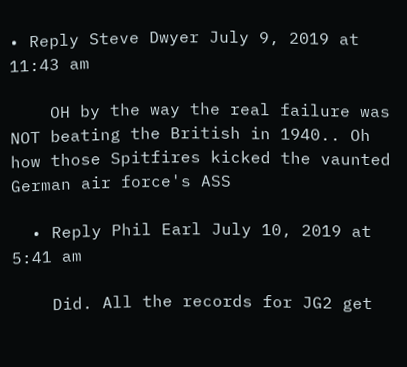• Reply Steve Dwyer July 9, 2019 at 11:43 am

    OH by the way the real failure was NOT beating the British in 1940.. Oh how those Spitfires kicked the vaunted German air force's ASS

  • Reply Phil Earl July 10, 2019 at 5:41 am

    Did. All the records for JG2 get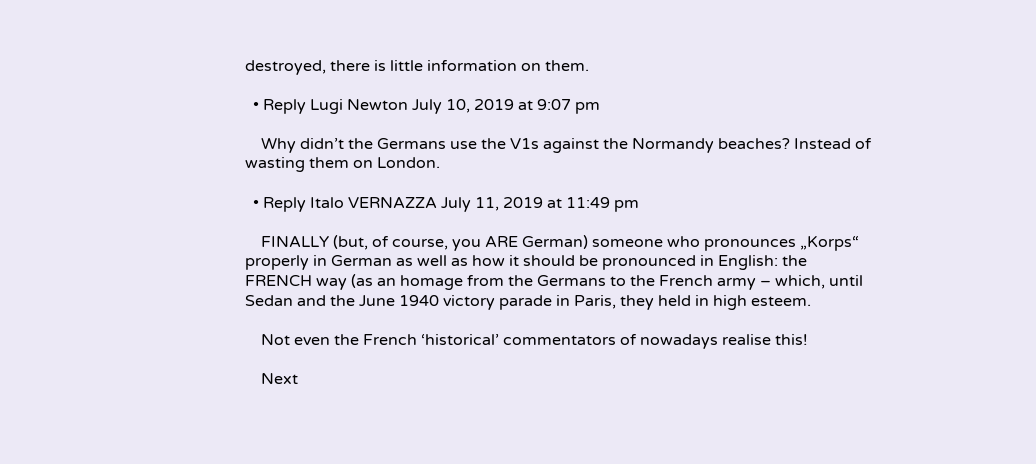destroyed, there is little information on them.

  • Reply Lugi Newton July 10, 2019 at 9:07 pm

    Why didn’t the Germans use the V1s against the Normandy beaches? Instead of wasting them on London.

  • Reply Italo VERNAZZA July 11, 2019 at 11:49 pm

    FINALLY (but, of course, you ARE German) someone who pronounces „Korps“ properly in German as well as how it should be pronounced in English: the FRENCH way (as an homage from the Germans to the French army – which, until Sedan and the June 1940 victory parade in Paris, they held in high esteem.

    Not even the French ‘historical’ commentators of nowadays realise this!

    Next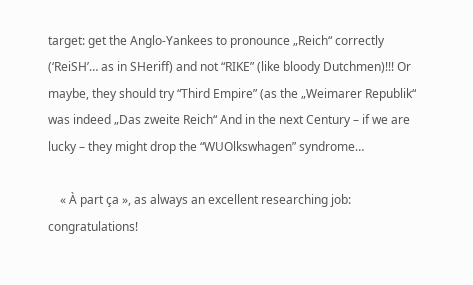target: get the Anglo-Yankees to pronounce „Reich“ correctly (‘ReiSH’… as in SHeriff) and not “RIKE” (like bloody Dutchmen)!!! Or maybe, they should try “Third Empire” (as the „Weimarer Republik“ was indeed „Das zweite Reich“ And in the next Century – if we are lucky – they might drop the “WUOlkswhagen” syndrome…

    « À part ça », as always an excellent researching job: congratulations!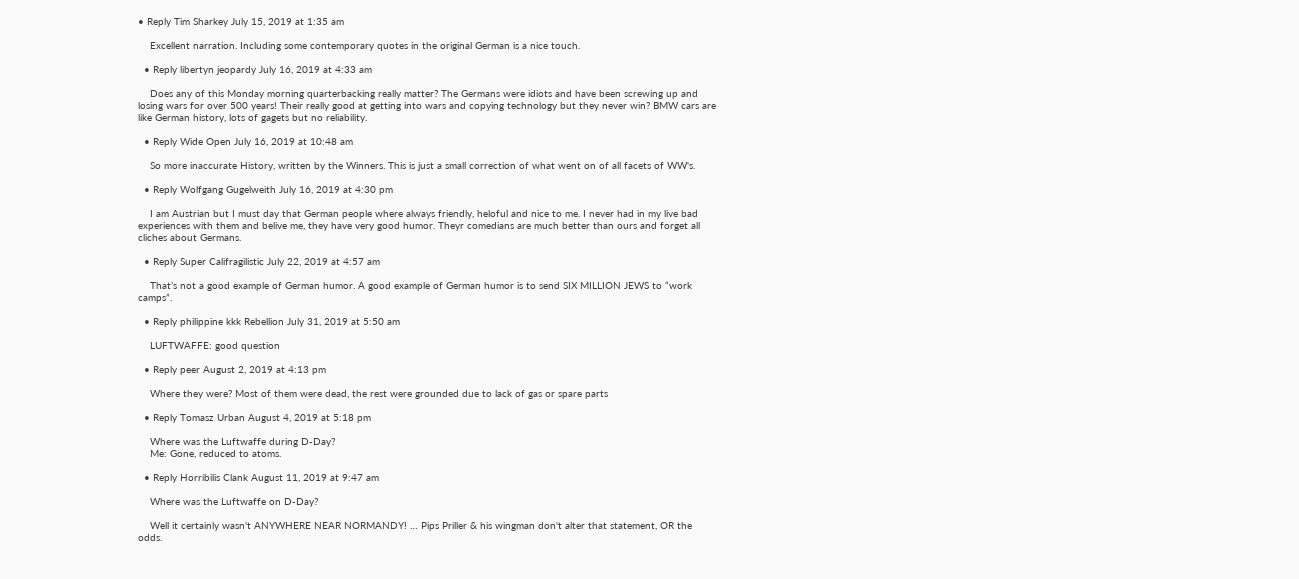• Reply Tim Sharkey July 15, 2019 at 1:35 am

    Excellent narration. Including some contemporary quotes in the original German is a nice touch.

  • Reply libertyn jeopardy July 16, 2019 at 4:33 am

    Does any of this Monday morning quarterbacking really matter? The Germans were idiots and have been screwing up and losing wars for over 500 years! Their really good at getting into wars and copying technology but they never win? BMW cars are like German history, lots of gagets but no reliability.

  • Reply Wide Open July 16, 2019 at 10:48 am

    So more inaccurate History, written by the Winners. This is just a small correction of what went on of all facets of WW's.

  • Reply Wolfgang Gugelweith July 16, 2019 at 4:30 pm

    I am Austrian but I must day that German people where always friendly, heloful and nice to me. I never had in my live bad experiences with them and belive me, they have very good humor. Theyr comedians are much better than ours and forget all cliches about Germans.

  • Reply Super Califragilistic July 22, 2019 at 4:57 am

    That’s not a good example of German humor. A good example of German humor is to send SIX MILLION JEWS to “work camps”.

  • Reply philippine kkk Rebellion July 31, 2019 at 5:50 am

    LUFTWAFFE: good question

  • Reply peer August 2, 2019 at 4:13 pm

    Where they were? Most of them were dead, the rest were grounded due to lack of gas or spare parts

  • Reply Tomasz Urban August 4, 2019 at 5:18 pm

    Where was the Luftwaffe during D-Day?
    Me: Gone, reduced to atoms.

  • Reply Horribilis Clank August 11, 2019 at 9:47 am

    Where was the Luftwaffe on D-Day?

    Well it certainly wasn't ANYWHERE NEAR NORMANDY! … Pips Priller & his wingman don't alter that statement, OR the odds.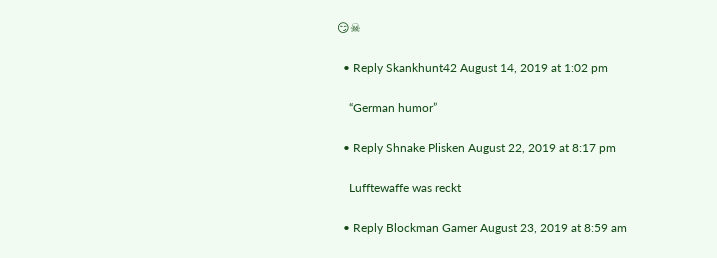😏☠

  • Reply Skankhunt42 August 14, 2019 at 1:02 pm

    “German humor”

  • Reply Shnake Plisken August 22, 2019 at 8:17 pm

    Lufftewaffe was reckt

  • Reply Blockman Gamer August 23, 2019 at 8:59 am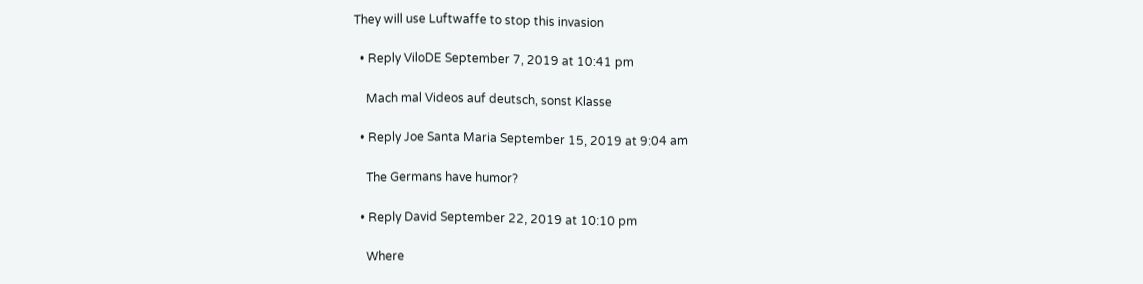They will use Luftwaffe to stop this invasion

  • Reply ViloDE September 7, 2019 at 10:41 pm

    Mach mal Videos auf deutsch, sonst Klasse

  • Reply Joe Santa Maria September 15, 2019 at 9:04 am

    The Germans have humor?

  • Reply David September 22, 2019 at 10:10 pm

    Where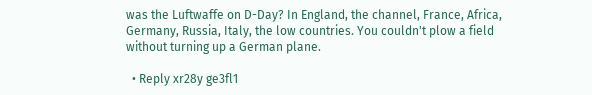was the Luftwaffe on D-Day? In England, the channel, France, Africa, Germany, Russia, Italy, the low countries. You couldn't plow a field without turning up a German plane.

  • Reply xr28y ge3fl1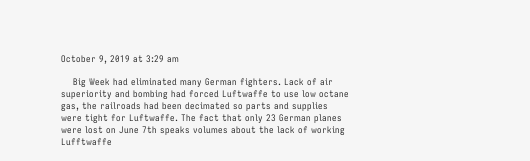October 9, 2019 at 3:29 am

    Big Week had eliminated many German fighters. Lack of air superiority and bombing had forced Luftwaffe to use low octane gas, the railroads had been decimated so parts and supplies were tight for Luftwaffe. The fact that only 23 German planes were lost on June 7th speaks volumes about the lack of working Lufftwaffe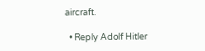aircraft.

  • Reply Adolf Hitler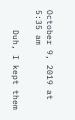October 9, 2019 at 5:35 am

    Duh, I kept them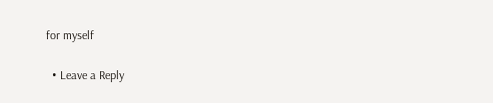for myself

  • Leave a Reply